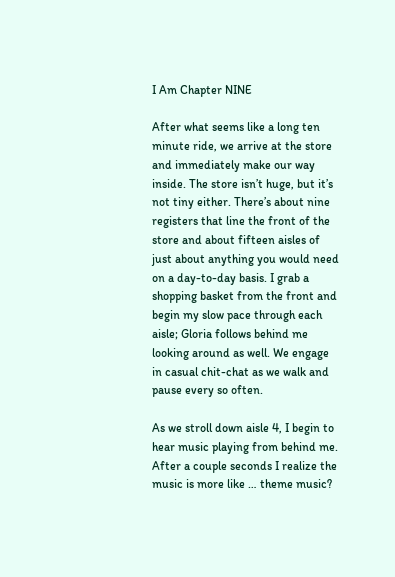I Am Chapter NINE

After what seems like a long ten minute ride, we arrive at the store and immediately make our way inside. The store isn’t huge, but it’s not tiny either. There’s about nine registers that line the front of the store and about fifteen aisles of just about anything you would need on a day-to-day basis. I grab a shopping basket from the front and begin my slow pace through each aisle; Gloria follows behind me looking around as well. We engage in casual chit-chat as we walk and pause every so often.

As we stroll down aisle 4, I begin to hear music playing from behind me. After a couple seconds I realize the music is more like … theme music?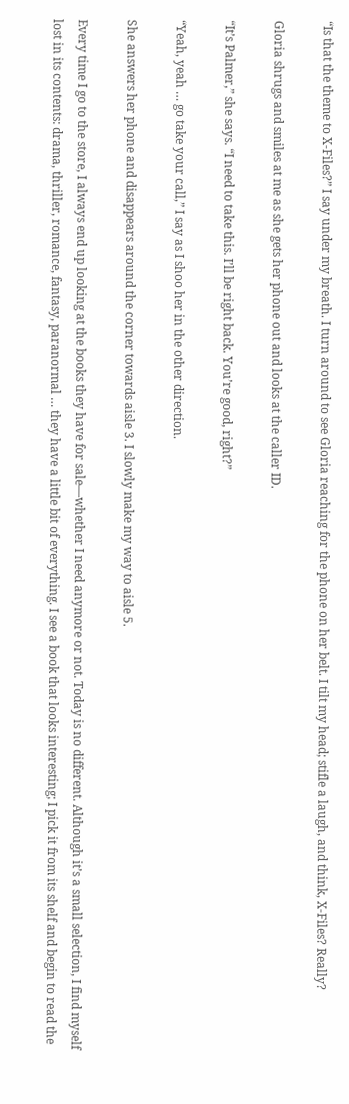“Is that the theme to X-Files?” I say under my breath. I turn around to see Gloria reaching for the phone on her belt. I tilt my head; stifle a laugh, and think, X-Files? Really?

Gloria shrugs and smiles at me as she gets her phone out and looks at the caller ID.

“It’s Palmer,” she says. “I need to take this. I’ll be right back. You’re good, right?”

“Yeah, yeah … go take your call,” I say as I shoo her in the other direction.

She answers her phone and disappears around the corner towards aisle 3. I slowly make my way to aisle 5.

Every time I go to the store, I always end up looking at the books they have for sale—whether I need anymore or not. Today is no different. Although it’s a small selection, I find myself lost in its contents: drama, thriller, romance, fantasy, paranormal … they have a little bit of everything. I see a book that looks interesting; I pick it from its shelf and begin to read the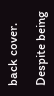back cover.

Despite being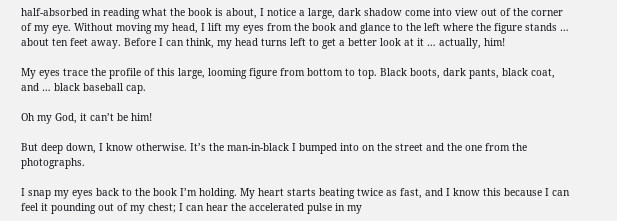half-absorbed in reading what the book is about, I notice a large, dark shadow come into view out of the corner of my eye. Without moving my head, I lift my eyes from the book and glance to the left where the figure stands … about ten feet away. Before I can think, my head turns left to get a better look at it … actually, him!

My eyes trace the profile of this large, looming figure from bottom to top. Black boots, dark pants, black coat, and … black baseball cap.

Oh my God, it can’t be him!

But deep down, I know otherwise. It’s the man-in-black I bumped into on the street and the one from the photographs.

I snap my eyes back to the book I’m holding. My heart starts beating twice as fast, and I know this because I can feel it pounding out of my chest; I can hear the accelerated pulse in my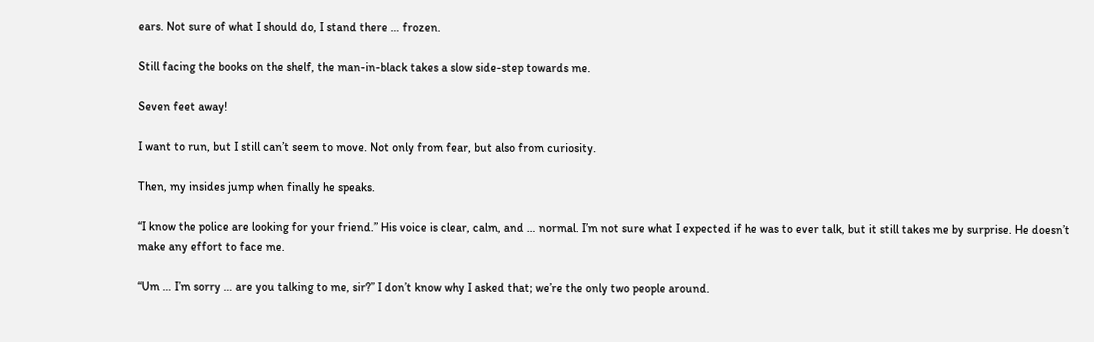ears. Not sure of what I should do, I stand there … frozen.

Still facing the books on the shelf, the man-in-black takes a slow side-step towards me.

Seven feet away!

I want to run, but I still can’t seem to move. Not only from fear, but also from curiosity.

Then, my insides jump when finally he speaks.

“I know the police are looking for your friend.” His voice is clear, calm, and … normal. I’m not sure what I expected if he was to ever talk, but it still takes me by surprise. He doesn’t make any effort to face me.

“Um … I’m sorry … are you talking to me, sir?” I don’t know why I asked that; we’re the only two people around.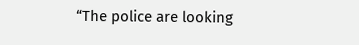“The police are looking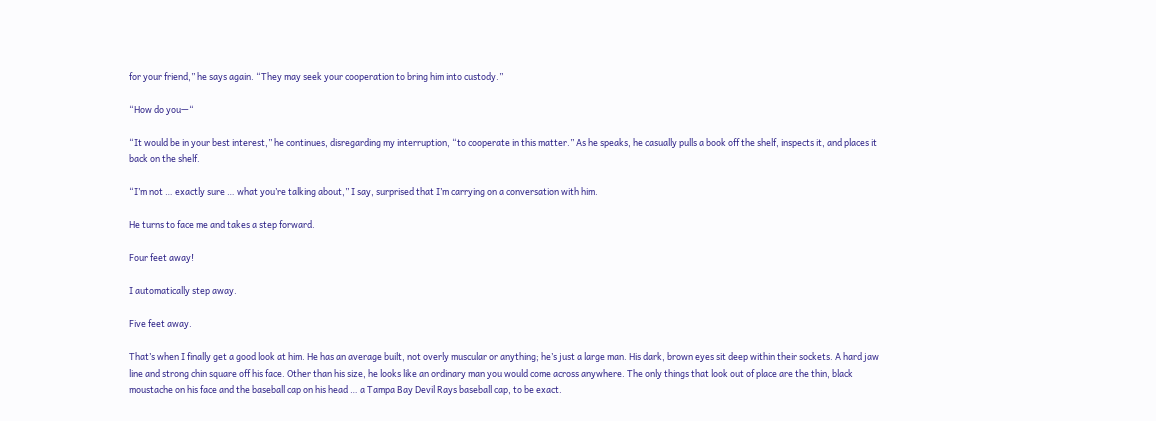for your friend,” he says again. “They may seek your cooperation to bring him into custody.”

“How do you—“

“It would be in your best interest,” he continues, disregarding my interruption, “to cooperate in this matter.” As he speaks, he casually pulls a book off the shelf, inspects it, and places it back on the shelf.

“I’m not … exactly sure … what you’re talking about,” I say, surprised that I’m carrying on a conversation with him.

He turns to face me and takes a step forward.

Four feet away!

I automatically step away.

Five feet away.

That’s when I finally get a good look at him. He has an average built, not overly muscular or anything; he’s just a large man. His dark, brown eyes sit deep within their sockets. A hard jaw line and strong chin square off his face. Other than his size, he looks like an ordinary man you would come across anywhere. The only things that look out of place are the thin, black moustache on his face and the baseball cap on his head … a Tampa Bay Devil Rays baseball cap, to be exact.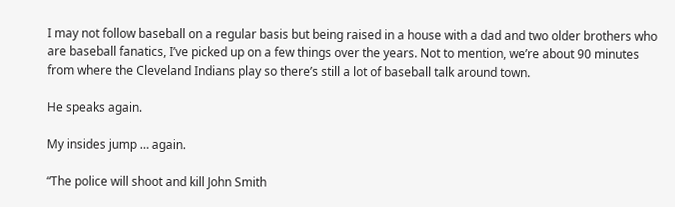I may not follow baseball on a regular basis but being raised in a house with a dad and two older brothers who are baseball fanatics, I’ve picked up on a few things over the years. Not to mention, we’re about 90 minutes from where the Cleveland Indians play so there’s still a lot of baseball talk around town.

He speaks again.

My insides jump … again.

“The police will shoot and kill John Smith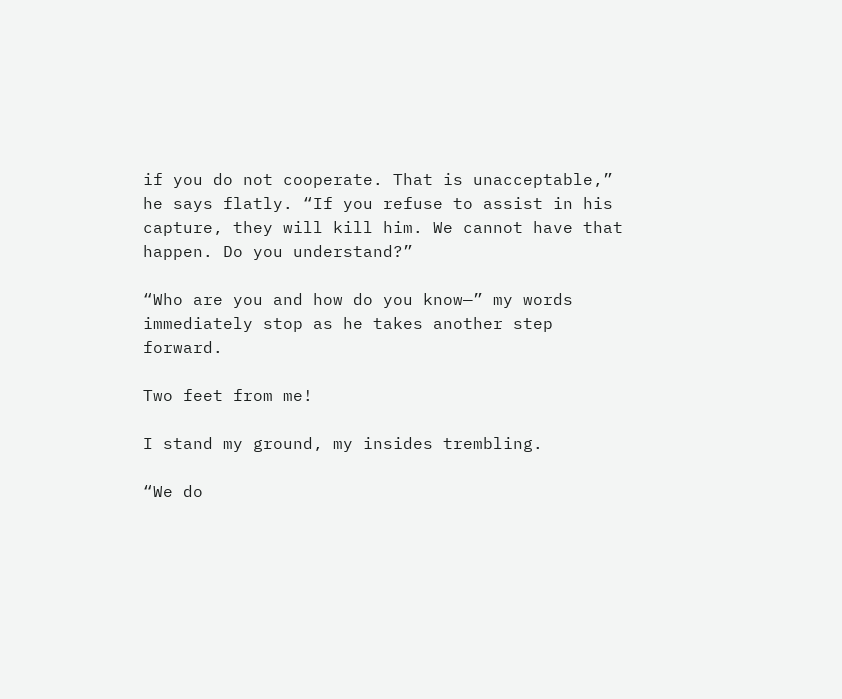if you do not cooperate. That is unacceptable,” he says flatly. “If you refuse to assist in his capture, they will kill him. We cannot have that happen. Do you understand?”

“Who are you and how do you know—” my words immediately stop as he takes another step forward.

Two feet from me!

I stand my ground, my insides trembling.

“We do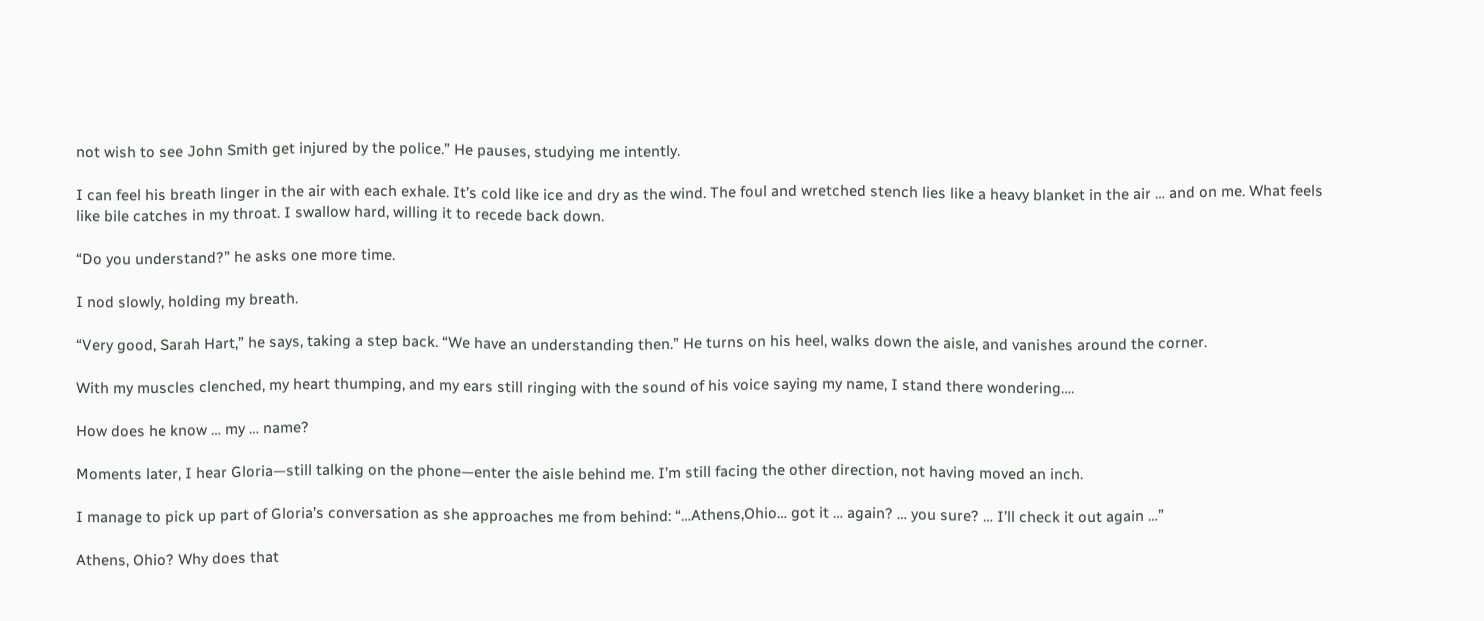not wish to see John Smith get injured by the police.” He pauses, studying me intently.

I can feel his breath linger in the air with each exhale. It’s cold like ice and dry as the wind. The foul and wretched stench lies like a heavy blanket in the air … and on me. What feels like bile catches in my throat. I swallow hard, willing it to recede back down.

“Do you understand?” he asks one more time.

I nod slowly, holding my breath.

“Very good, Sarah Hart,” he says, taking a step back. “We have an understanding then.” He turns on his heel, walks down the aisle, and vanishes around the corner.

With my muscles clenched, my heart thumping, and my ears still ringing with the sound of his voice saying my name, I stand there wondering….

How does he know … my … name?

Moments later, I hear Gloria—still talking on the phone—enter the aisle behind me. I’m still facing the other direction, not having moved an inch.

I manage to pick up part of Gloria’s conversation as she approaches me from behind: “…Athens,Ohio… got it … again? … you sure? … I’ll check it out again …”

Athens, Ohio? Why does that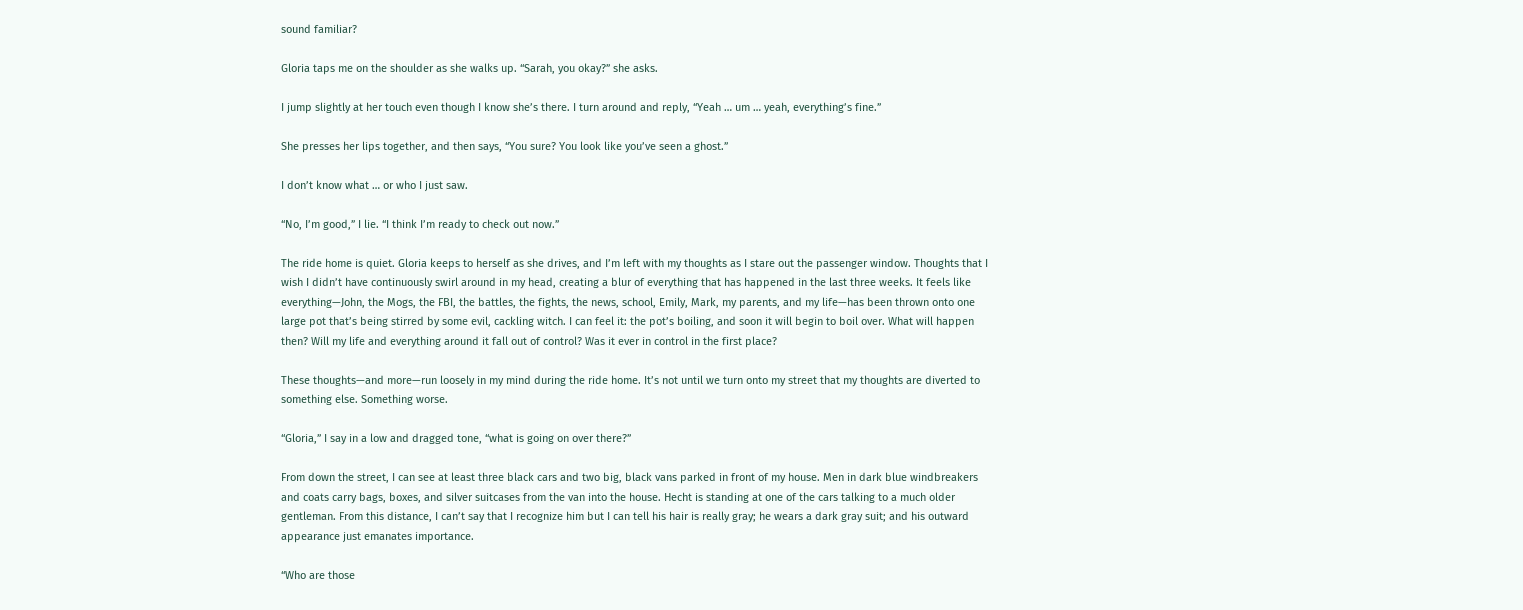sound familiar?

Gloria taps me on the shoulder as she walks up. “Sarah, you okay?” she asks.

I jump slightly at her touch even though I know she’s there. I turn around and reply, “Yeah … um … yeah, everything’s fine.”

She presses her lips together, and then says, “You sure? You look like you’ve seen a ghost.”

I don’t know what … or who I just saw.

“No, I’m good,” I lie. “I think I’m ready to check out now.”

The ride home is quiet. Gloria keeps to herself as she drives, and I’m left with my thoughts as I stare out the passenger window. Thoughts that I wish I didn’t have continuously swirl around in my head, creating a blur of everything that has happened in the last three weeks. It feels like everything—John, the Mogs, the FBI, the battles, the fights, the news, school, Emily, Mark, my parents, and my life—has been thrown onto one large pot that’s being stirred by some evil, cackling witch. I can feel it: the pot’s boiling, and soon it will begin to boil over. What will happen then? Will my life and everything around it fall out of control? Was it ever in control in the first place?

These thoughts—and more—run loosely in my mind during the ride home. It’s not until we turn onto my street that my thoughts are diverted to something else. Something worse.

“Gloria,” I say in a low and dragged tone, “what is going on over there?”

From down the street, I can see at least three black cars and two big, black vans parked in front of my house. Men in dark blue windbreakers and coats carry bags, boxes, and silver suitcases from the van into the house. Hecht is standing at one of the cars talking to a much older gentleman. From this distance, I can’t say that I recognize him but I can tell his hair is really gray; he wears a dark gray suit; and his outward appearance just emanates importance.

“Who are those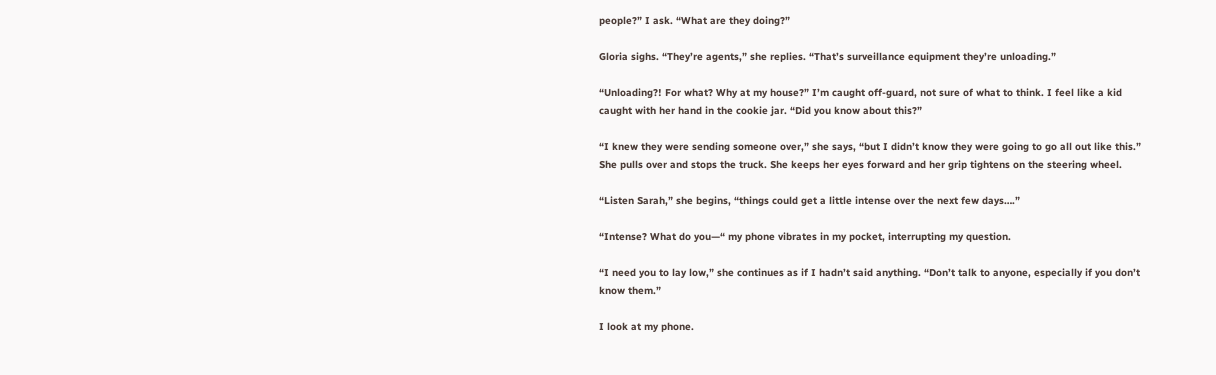people?” I ask. “What are they doing?”

Gloria sighs. “They’re agents,” she replies. “That’s surveillance equipment they’re unloading.”

“Unloading?! For what? Why at my house?” I’m caught off-guard, not sure of what to think. I feel like a kid caught with her hand in the cookie jar. “Did you know about this?”

“I knew they were sending someone over,” she says, “but I didn’t know they were going to go all out like this.” She pulls over and stops the truck. She keeps her eyes forward and her grip tightens on the steering wheel.

“Listen Sarah,” she begins, “things could get a little intense over the next few days….”

“Intense? What do you—“ my phone vibrates in my pocket, interrupting my question.

“I need you to lay low,” she continues as if I hadn’t said anything. “Don’t talk to anyone, especially if you don’t know them.”

I look at my phone.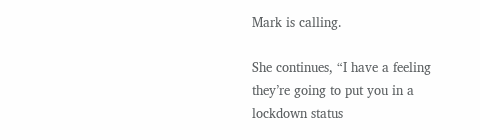Mark is calling.

She continues, “I have a feeling they’re going to put you in a lockdown status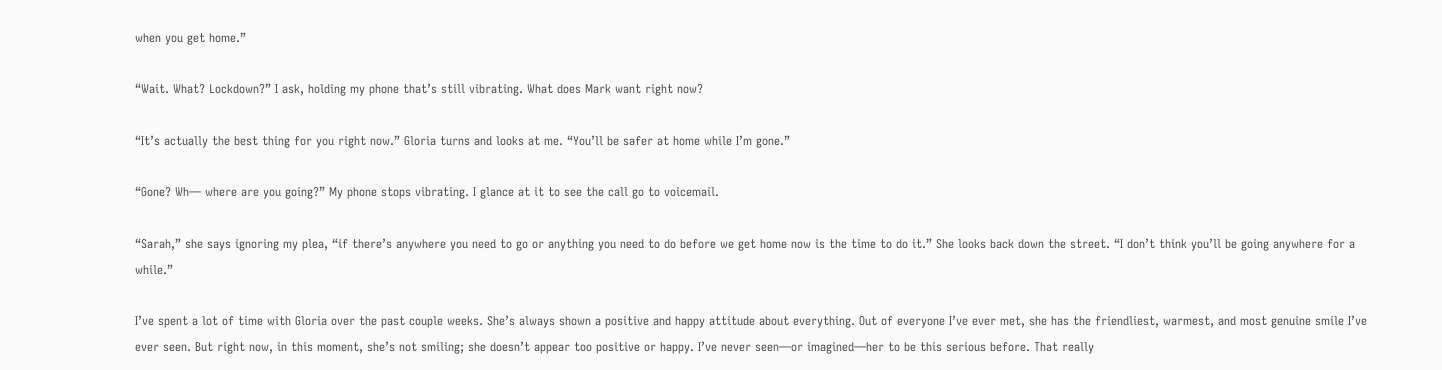when you get home.”

“Wait. What? Lockdown?” I ask, holding my phone that’s still vibrating. What does Mark want right now?

“It’s actually the best thing for you right now.” Gloria turns and looks at me. “You’ll be safer at home while I’m gone.”

“Gone? Wh— where are you going?” My phone stops vibrating. I glance at it to see the call go to voicemail.

“Sarah,” she says ignoring my plea, “if there’s anywhere you need to go or anything you need to do before we get home now is the time to do it.” She looks back down the street. “I don’t think you’ll be going anywhere for a while.”

I’ve spent a lot of time with Gloria over the past couple weeks. She’s always shown a positive and happy attitude about everything. Out of everyone I’ve ever met, she has the friendliest, warmest, and most genuine smile I’ve ever seen. But right now, in this moment, she’s not smiling; she doesn’t appear too positive or happy. I’ve never seen—or imagined—her to be this serious before. That really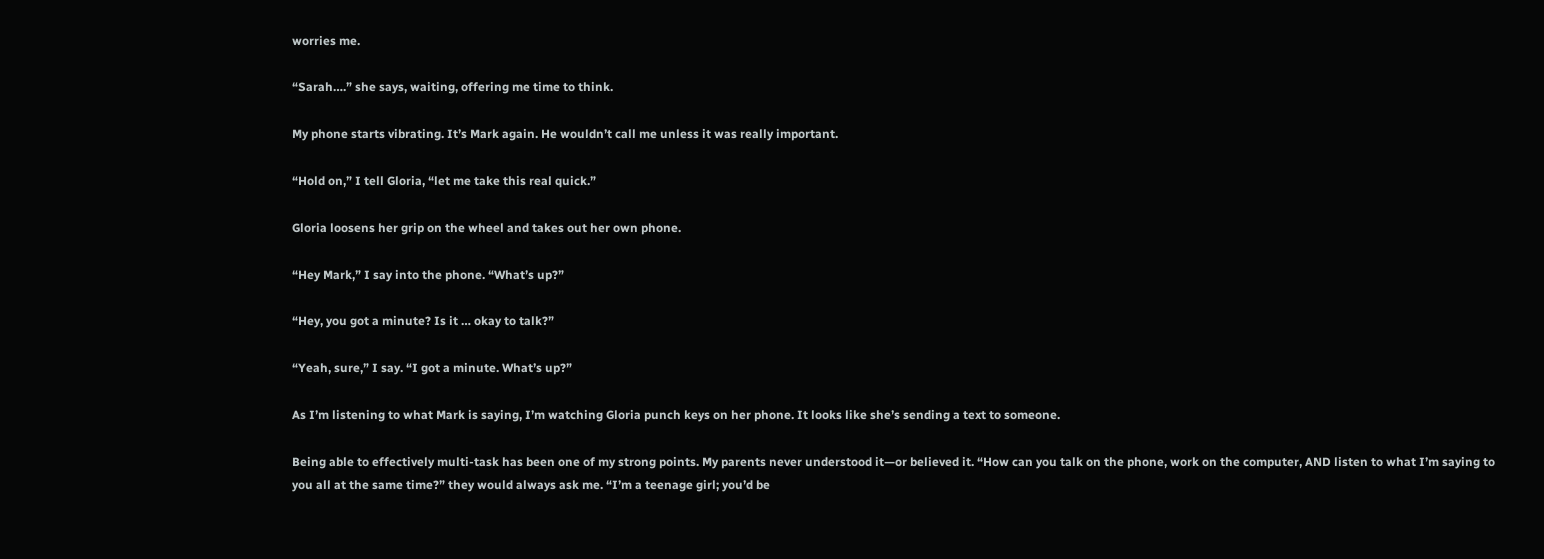worries me.

“Sarah….” she says, waiting, offering me time to think.

My phone starts vibrating. It’s Mark again. He wouldn’t call me unless it was really important.

“Hold on,” I tell Gloria, “let me take this real quick.”

Gloria loosens her grip on the wheel and takes out her own phone.

“Hey Mark,” I say into the phone. “What’s up?”

“Hey, you got a minute? Is it … okay to talk?”

“Yeah, sure,” I say. “I got a minute. What’s up?”

As I’m listening to what Mark is saying, I’m watching Gloria punch keys on her phone. It looks like she’s sending a text to someone.

Being able to effectively multi-task has been one of my strong points. My parents never understood it—or believed it. “How can you talk on the phone, work on the computer, AND listen to what I’m saying to you all at the same time?” they would always ask me. “I’m a teenage girl; you’d be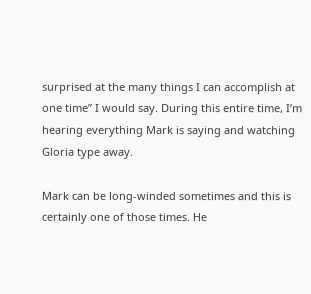surprised at the many things I can accomplish at one time” I would say. During this entire time, I’m hearing everything Mark is saying and watching Gloria type away.

Mark can be long-winded sometimes and this is certainly one of those times. He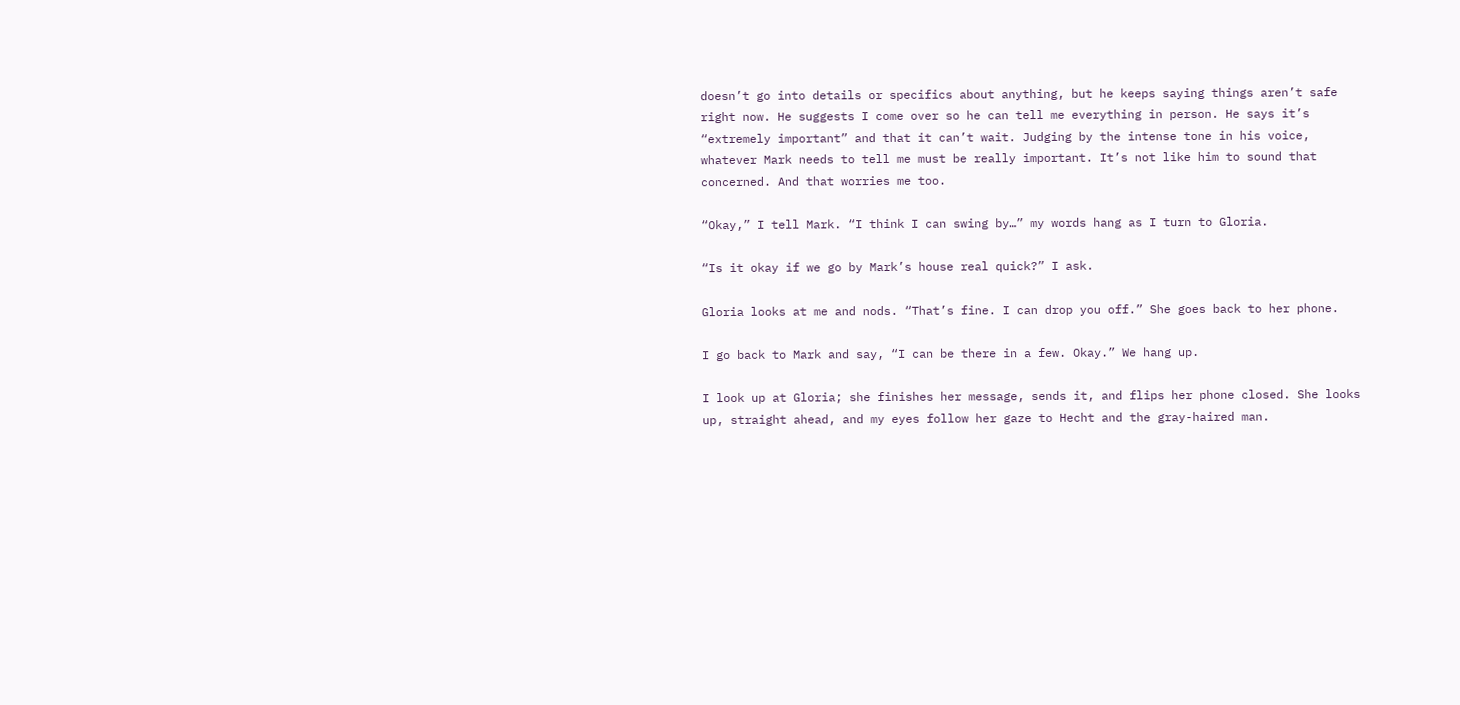doesn’t go into details or specifics about anything, but he keeps saying things aren’t safe right now. He suggests I come over so he can tell me everything in person. He says it’s “extremely important” and that it can’t wait. Judging by the intense tone in his voice, whatever Mark needs to tell me must be really important. It’s not like him to sound that concerned. And that worries me too.

“Okay,” I tell Mark. “I think I can swing by…” my words hang as I turn to Gloria.

“Is it okay if we go by Mark’s house real quick?” I ask.

Gloria looks at me and nods. “That’s fine. I can drop you off.” She goes back to her phone.

I go back to Mark and say, “I can be there in a few. Okay.” We hang up.

I look up at Gloria; she finishes her message, sends it, and flips her phone closed. She looks up, straight ahead, and my eyes follow her gaze to Hecht and the gray-haired man.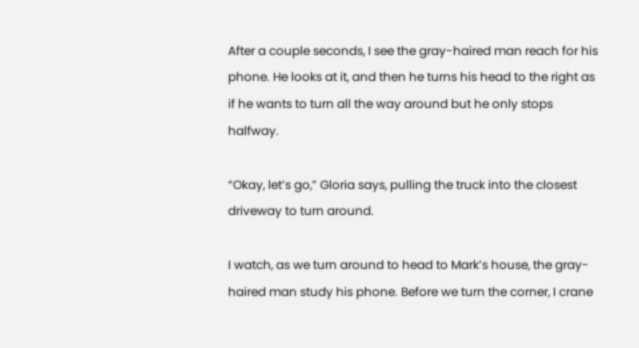After a couple seconds, I see the gray-haired man reach for his phone. He looks at it, and then he turns his head to the right as if he wants to turn all the way around but he only stops halfway.

“Okay, let’s go,” Gloria says, pulling the truck into the closest driveway to turn around.

I watch, as we turn around to head to Mark’s house, the gray-haired man study his phone. Before we turn the corner, I crane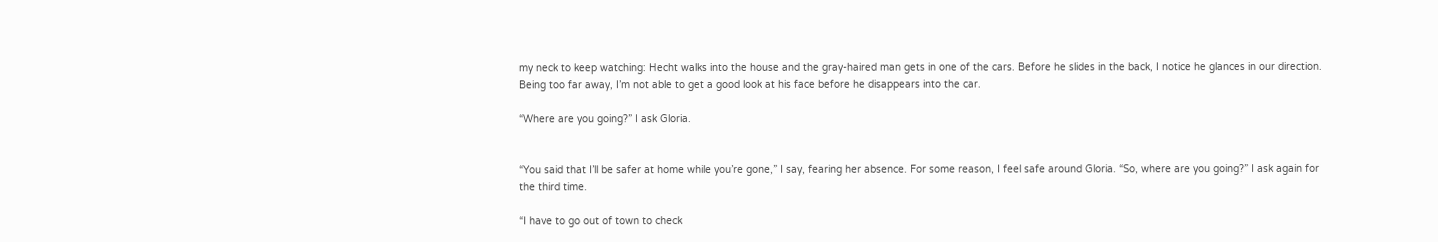my neck to keep watching: Hecht walks into the house and the gray-haired man gets in one of the cars. Before he slides in the back, I notice he glances in our direction. Being too far away, I’m not able to get a good look at his face before he disappears into the car.

“Where are you going?” I ask Gloria.


“You said that I’ll be safer at home while you’re gone,” I say, fearing her absence. For some reason, I feel safe around Gloria. “So, where are you going?” I ask again for the third time.

“I have to go out of town to check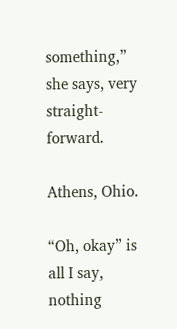something,” she says, very straight-forward.

Athens, Ohio.

“Oh, okay” is all I say, nothing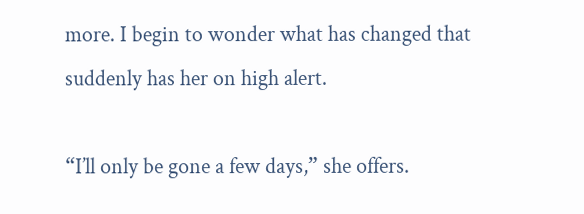more. I begin to wonder what has changed that suddenly has her on high alert.

“I’ll only be gone a few days,” she offers.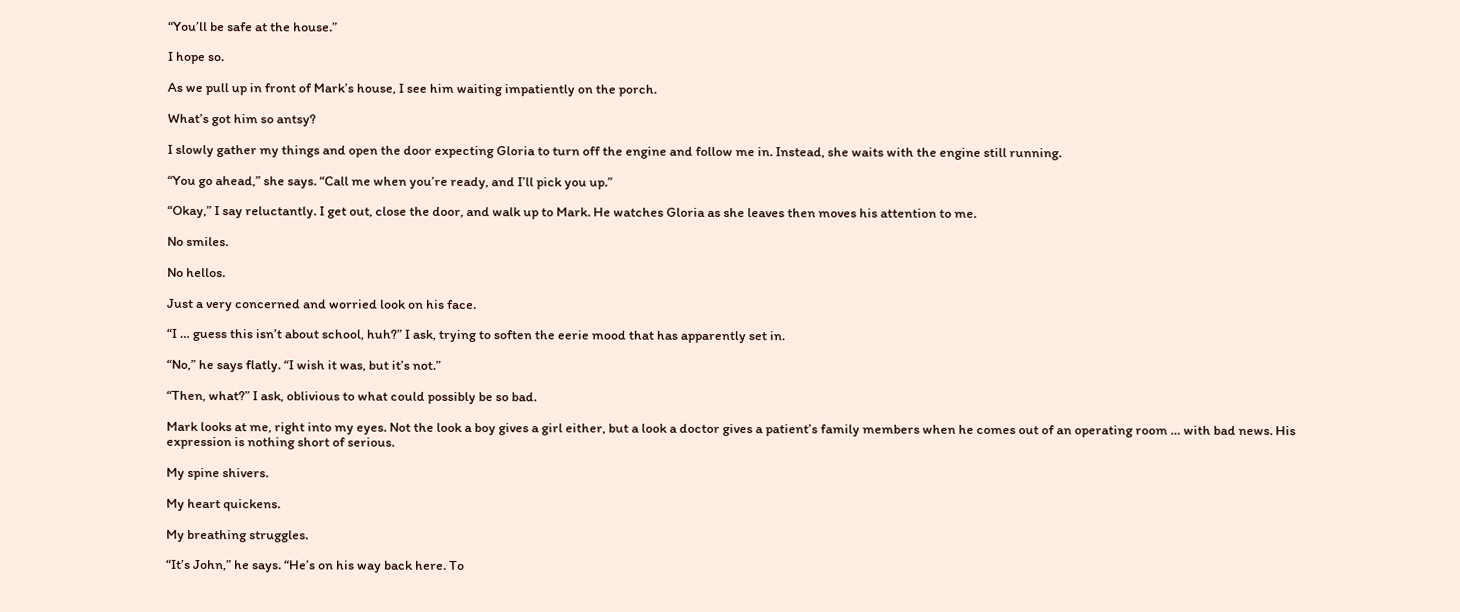“You’ll be safe at the house.”

I hope so.

As we pull up in front of Mark’s house, I see him waiting impatiently on the porch.

What’s got him so antsy?

I slowly gather my things and open the door expecting Gloria to turn off the engine and follow me in. Instead, she waits with the engine still running.

“You go ahead,” she says. “Call me when you’re ready, and I’ll pick you up.”

“Okay,” I say reluctantly. I get out, close the door, and walk up to Mark. He watches Gloria as she leaves then moves his attention to me.

No smiles.

No hellos.

Just a very concerned and worried look on his face.

“I … guess this isn’t about school, huh?” I ask, trying to soften the eerie mood that has apparently set in.

“No,” he says flatly. “I wish it was, but it’s not.”

“Then, what?” I ask, oblivious to what could possibly be so bad.

Mark looks at me, right into my eyes. Not the look a boy gives a girl either, but a look a doctor gives a patient’s family members when he comes out of an operating room … with bad news. His expression is nothing short of serious.

My spine shivers.

My heart quickens.

My breathing struggles.

“It’s John,” he says. “He’s on his way back here. To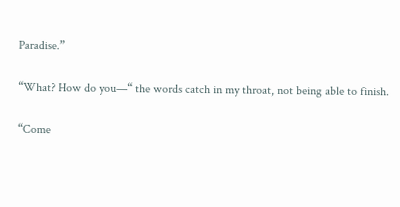Paradise.”

“What? How do you—“ the words catch in my throat, not being able to finish.

“Come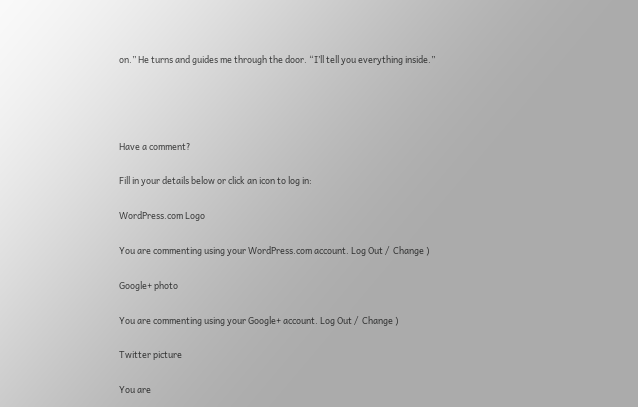on.” He turns and guides me through the door. “I’ll tell you everything inside.”




Have a comment?

Fill in your details below or click an icon to log in:

WordPress.com Logo

You are commenting using your WordPress.com account. Log Out /  Change )

Google+ photo

You are commenting using your Google+ account. Log Out /  Change )

Twitter picture

You are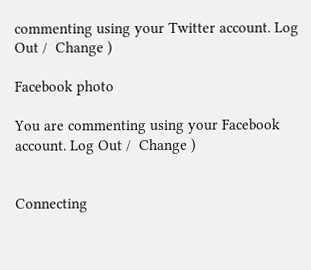commenting using your Twitter account. Log Out /  Change )

Facebook photo

You are commenting using your Facebook account. Log Out /  Change )


Connecting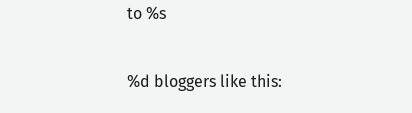to %s

%d bloggers like this: